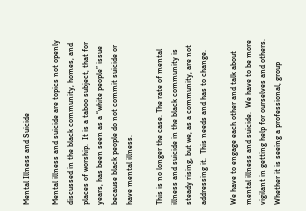Mental Illness and Suicide

Mental illness and suicide are topics not openly discussed in the black community, homes, and places of worship.  It is a taboo subject, that for years, has been seen as a “white people” issue because black people do not commit suicide or have mental illness.

This is no longer the case. The rate of mental illness and suicide in the black community is steady rising, but we, as a community, are not addressing it.  This needs and has to change.

We have to engage each other and talk about mental illness and suicide.  We have to be more vigilant in getting help for ourselves and others. Whether it is seeing a professional, group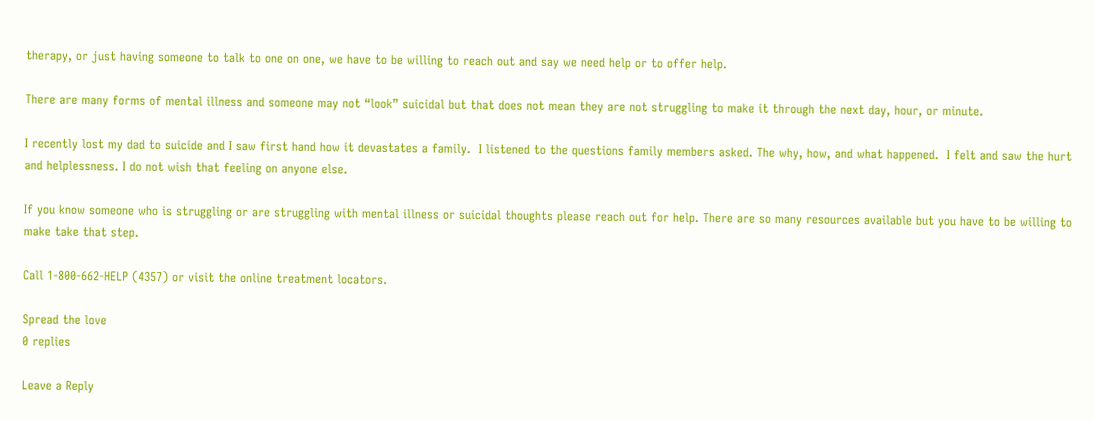therapy, or just having someone to talk to one on one, we have to be willing to reach out and say we need help or to offer help.

There are many forms of mental illness and someone may not “look” suicidal but that does not mean they are not struggling to make it through the next day, hour, or minute.

I recently lost my dad to suicide and I saw first hand how it devastates a family.  I listened to the questions family members asked. The why, how, and what happened.  I felt and saw the hurt and helplessness. I do not wish that feeling on anyone else.

If you know someone who is struggling or are struggling with mental illness or suicidal thoughts please reach out for help. There are so many resources available but you have to be willing to make take that step.

Call 1-800-662-HELP (4357) or visit the online treatment locators.

Spread the love
0 replies

Leave a Reply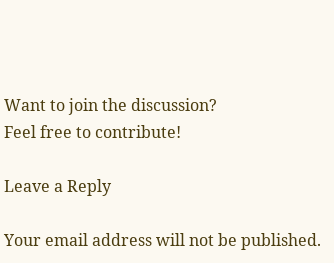Want to join the discussion?
Feel free to contribute!

Leave a Reply

Your email address will not be published.